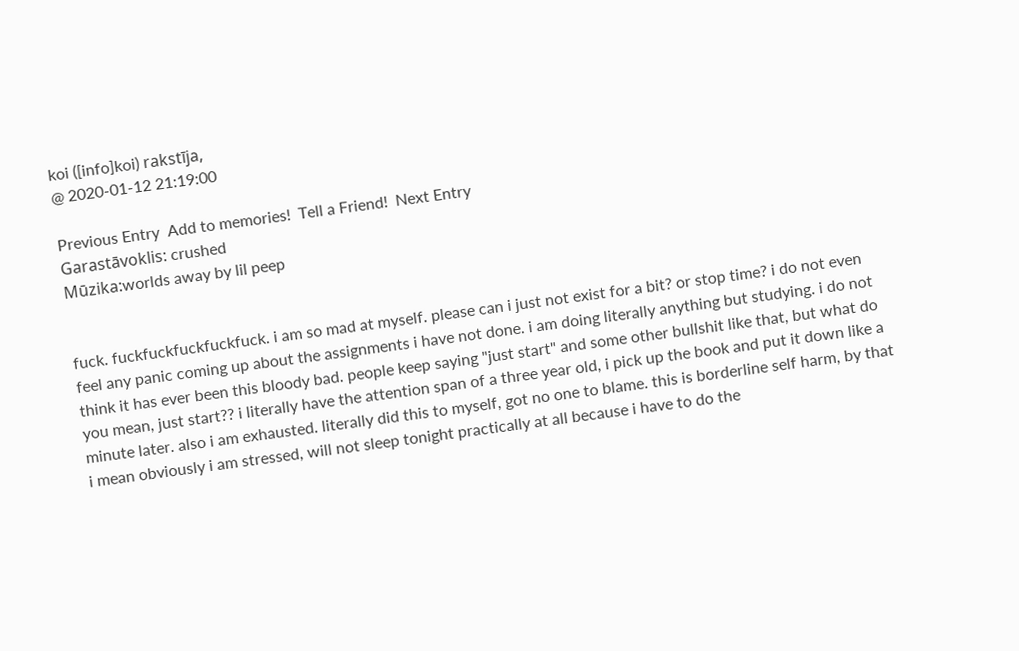koi ([info]koi) rakstīja,
@ 2020-01-12 21:19:00

Previous Entry  Add to memories!  Tell a Friend!  Next Entry
Garastāvoklis: crushed
Mūzika:worlds away by lil peep


fuck. fuckfuckfuckfuckfuck. i am so mad at myself. please can i just not exist for a bit? or stop time? i do not even feel any panic coming up about the assignments i have not done. i am doing literally anything but studying. i do not think it has ever been this bloody bad. people keep saying "just start" and some other bullshit like that, but what do you mean, just start?? i literally have the attention span of a three year old, i pick up the book and put it down like a minute later. also i am exhausted. literally did this to myself, got no one to blame. this is borderline self harm, by that i mean obviously i am stressed, will not sleep tonight practically at all because i have to do the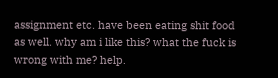assignment etc. have been eating shit food as well. why am i like this? what the fuck is wrong with me? help.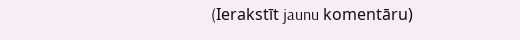(Ierakstīt jaunu komentāru)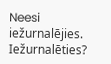Neesi iežurnalējies. Iežurnalēties?